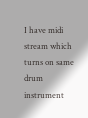I have midi stream which turns on same drum instrument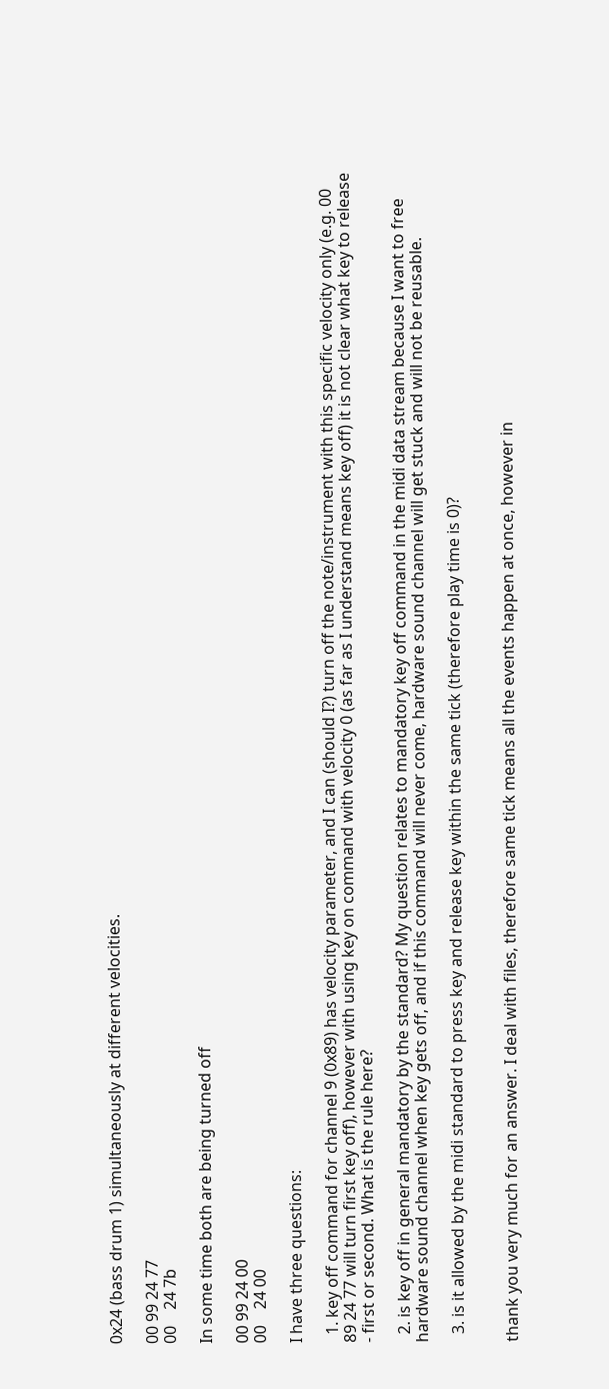0x24 (bass drum 1) simultaneously at different velocities.

00 99 24 77
00    24 7b

In some time both are being turned off

00 99 24 00
00    24 00

I have three questions:

  1. key off command for channel 9 (0x89) has velocity parameter, and I can (should I?) turn off the note/instrument with this specific velocity only (e.g. 00 89 24 77 will turn first key off), however with using key on command with velocity 0 (as far as I understand means key off) it is not clear what key to release - first or second. What is the rule here?

  2. is key off in general mandatory by the standard? My question relates to mandatory key off command in the midi data stream because I want to free hardware sound channel when key gets off, and if this command will never come, hardware sound channel will get stuck and will not be reusable.

  3. is it allowed by the midi standard to press key and release key within the same tick (therefore play time is 0)?


thank you very much for an answer. I deal with files, therefore same tick means all the events happen at once, however in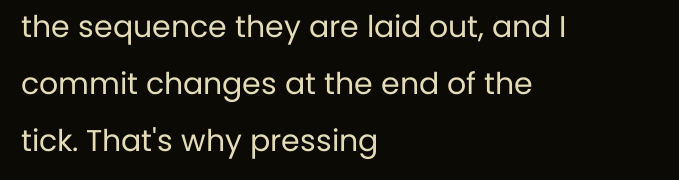the sequence they are laid out, and I commit changes at the end of the tick. That's why pressing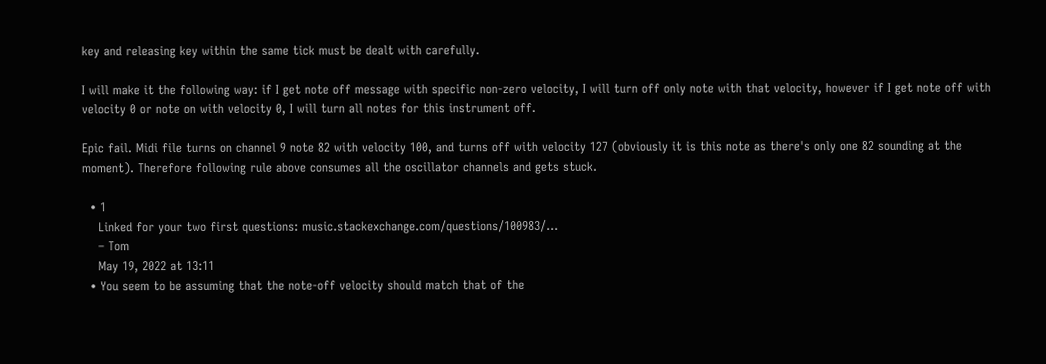key and releasing key within the same tick must be dealt with carefully.

I will make it the following way: if I get note off message with specific non-zero velocity, I will turn off only note with that velocity, however if I get note off with velocity 0 or note on with velocity 0, I will turn all notes for this instrument off.

Epic fail. Midi file turns on channel 9 note 82 with velocity 100, and turns off with velocity 127 (obviously it is this note as there's only one 82 sounding at the moment). Therefore following rule above consumes all the oscillator channels and gets stuck.

  • 1
    Linked for your two first questions: music.stackexchange.com/questions/100983/…
    – Tom
    May 19, 2022 at 13:11
  • You seem to be assuming that the note-off velocity should match that of the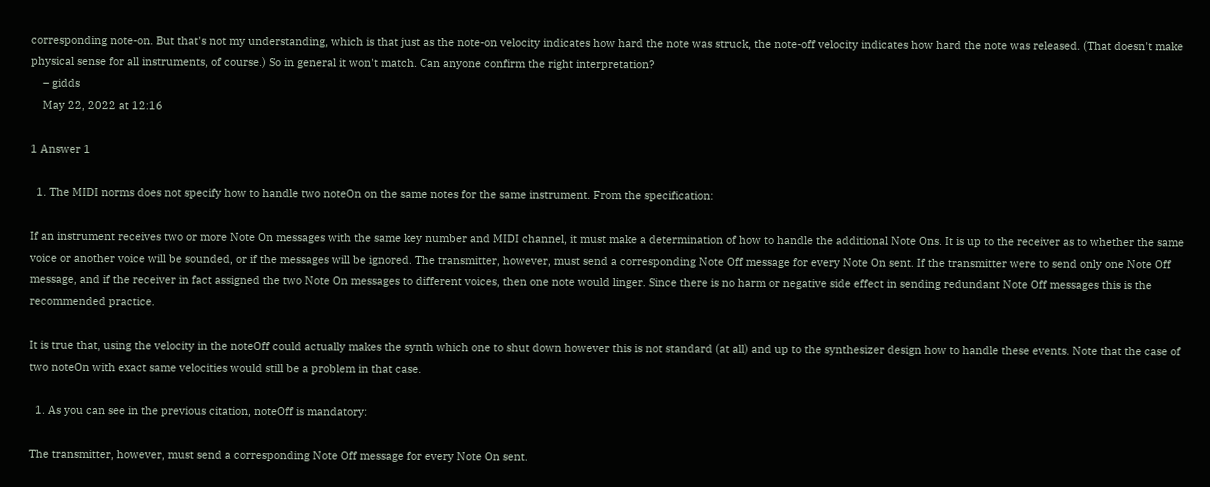corresponding note-on. But that's not my understanding, which is that just as the note-on velocity indicates how hard the note was struck, the note-off velocity indicates how hard the note was released. (That doesn't make physical sense for all instruments, of course.) So in general it won't match. Can anyone confirm the right interpretation?
    – gidds
    May 22, 2022 at 12:16

1 Answer 1

  1. The MIDI norms does not specify how to handle two noteOn on the same notes for the same instrument. From the specification:

If an instrument receives two or more Note On messages with the same key number and MIDI channel, it must make a determination of how to handle the additional Note Ons. It is up to the receiver as to whether the same voice or another voice will be sounded, or if the messages will be ignored. The transmitter, however, must send a corresponding Note Off message for every Note On sent. If the transmitter were to send only one Note Off message, and if the receiver in fact assigned the two Note On messages to different voices, then one note would linger. Since there is no harm or negative side effect in sending redundant Note Off messages this is the recommended practice.

It is true that, using the velocity in the noteOff could actually makes the synth which one to shut down however this is not standard (at all) and up to the synthesizer design how to handle these events. Note that the case of two noteOn with exact same velocities would still be a problem in that case.

  1. As you can see in the previous citation, noteOff is mandatory:

The transmitter, however, must send a corresponding Note Off message for every Note On sent.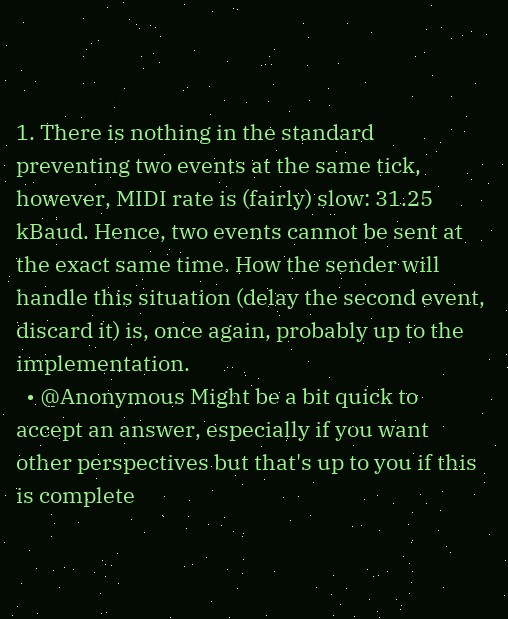1. There is nothing in the standard preventing two events at the same tick, however, MIDI rate is (fairly) slow: 31.25 kBaud. Hence, two events cannot be sent at the exact same time. How the sender will handle this situation (delay the second event, discard it) is, once again, probably up to the implementation.
  • @Anonymous Might be a bit quick to accept an answer, especially if you want other perspectives but that's up to you if this is complete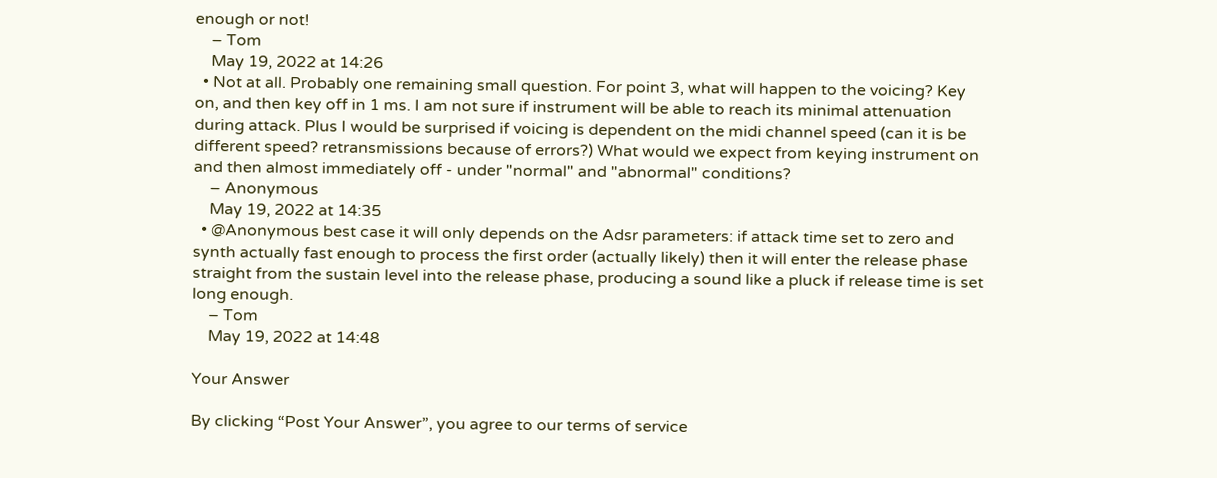enough or not!
    – Tom
    May 19, 2022 at 14:26
  • Not at all. Probably one remaining small question. For point 3, what will happen to the voicing? Key on, and then key off in 1 ms. I am not sure if instrument will be able to reach its minimal attenuation during attack. Plus I would be surprised if voicing is dependent on the midi channel speed (can it is be different speed? retransmissions because of errors?) What would we expect from keying instrument on and then almost immediately off - under "normal" and "abnormal" conditions?
    – Anonymous
    May 19, 2022 at 14:35
  • @Anonymous best case it will only depends on the Adsr parameters: if attack time set to zero and synth actually fast enough to process the first order (actually likely) then it will enter the release phase straight from the sustain level into the release phase, producing a sound like a pluck if release time is set long enough.
    – Tom
    May 19, 2022 at 14:48

Your Answer

By clicking “Post Your Answer”, you agree to our terms of service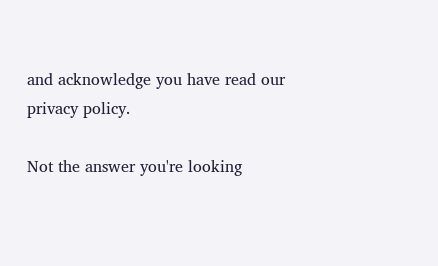and acknowledge you have read our privacy policy.

Not the answer you're looking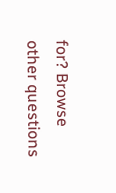for? Browse other questions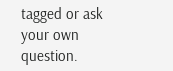tagged or ask your own question.